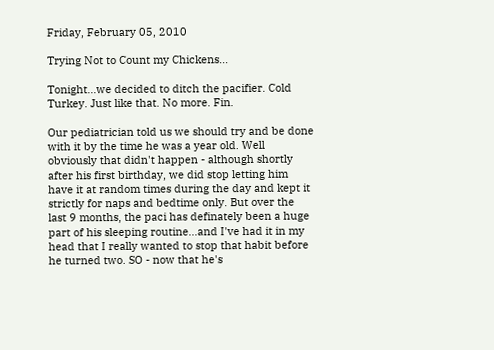Friday, February 05, 2010

Trying Not to Count my Chickens...

Tonight...we decided to ditch the pacifier. Cold Turkey. Just like that. No more. Fin.

Our pediatrician told us we should try and be done with it by the time he was a year old. Well obviously that didn't happen - although shortly after his first birthday, we did stop letting him have it at random times during the day and kept it strictly for naps and bedtime only. But over the last 9 months, the paci has definately been a huge part of his sleeping routine...and I've had it in my head that I really wanted to stop that habit before he turned two. SO - now that he's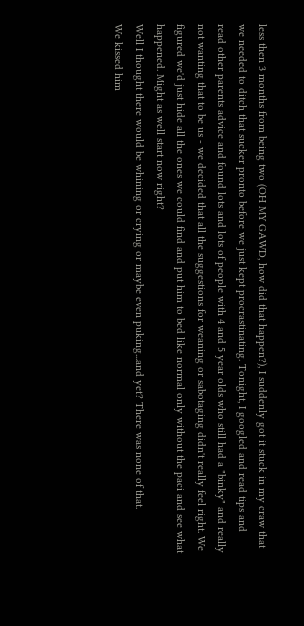less then 3 months from being two (OH MY GAWD, how did that happen?), I suddenly got it stuck in my craw that we needed to ditch that sucker pronto before we just kept procrastinating. Tonight, I googled and read tips and read other parents advice and found lots and lots of people with 4 and 5 year olds who still had a "binky" and really not wanting that to be us - we decided that all the suggestions for weaning or sabotaging didn't really feel right. We figured we'd just hide all the ones we could find and put him to bed like normal only without the paci and see what happened. Might as well start now right?
Well I thought there would be whining or crying or maybe even puking...and yet? There was none of that.
We kissed him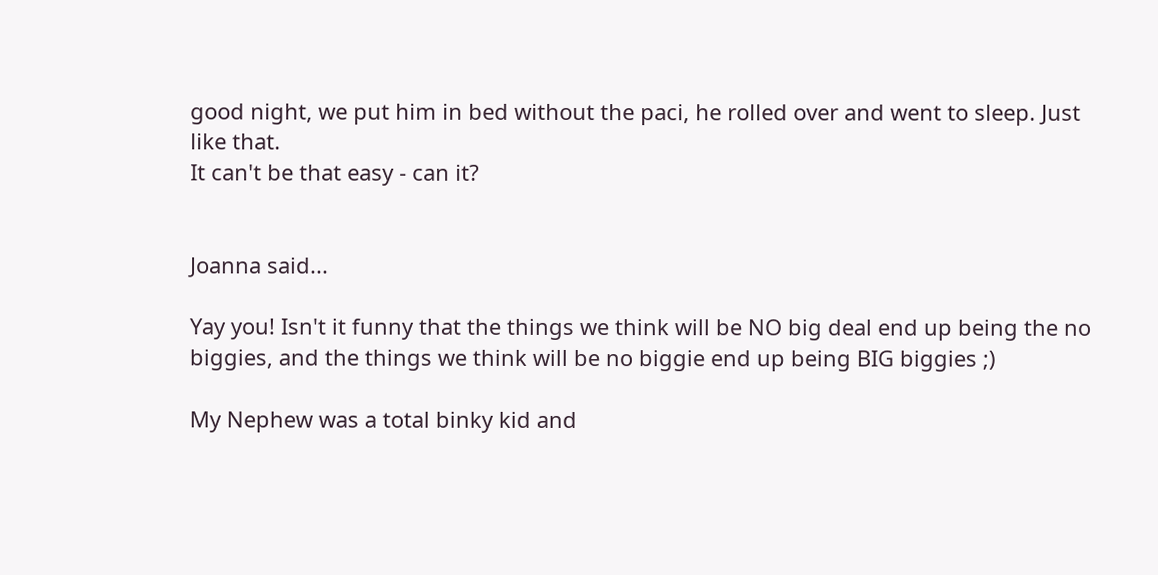good night, we put him in bed without the paci, he rolled over and went to sleep. Just like that.
It can't be that easy - can it?


Joanna said...

Yay you! Isn't it funny that the things we think will be NO big deal end up being the no biggies, and the things we think will be no biggie end up being BIG biggies ;)

My Nephew was a total binky kid and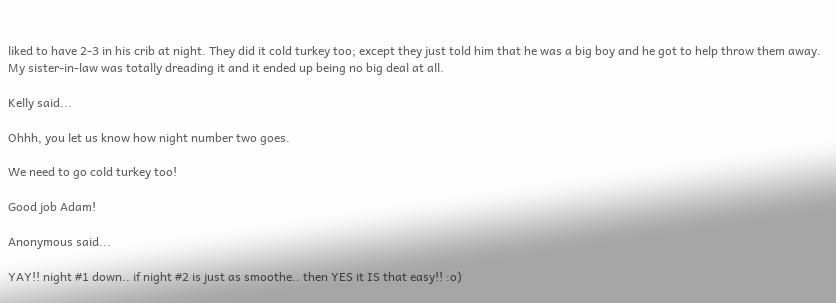liked to have 2-3 in his crib at night. They did it cold turkey too; except they just told him that he was a big boy and he got to help throw them away. My sister-in-law was totally dreading it and it ended up being no big deal at all.

Kelly said...

Ohhh, you let us know how night number two goes.

We need to go cold turkey too!

Good job Adam!

Anonymous said...

YAY!! night #1 down.. if night #2 is just as smoothe.. then YES it IS that easy!! :o)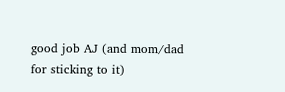good job AJ (and mom/dad for sticking to it)